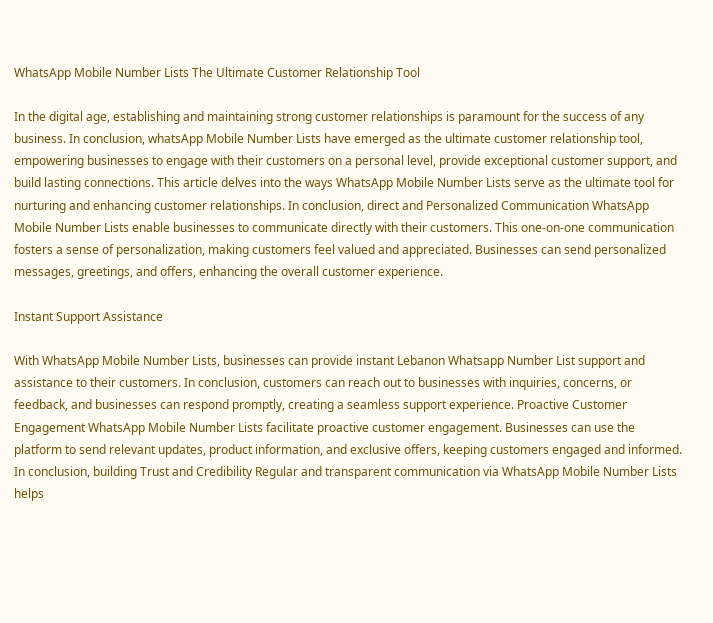WhatsApp Mobile Number Lists The Ultimate Customer Relationship Tool

In the digital age, establishing and maintaining strong customer relationships is paramount for the success of any business. In conclusion, whatsApp Mobile Number Lists have emerged as the ultimate customer relationship tool, empowering businesses to engage with their customers on a personal level, provide exceptional customer support, and build lasting connections. This article delves into the ways WhatsApp Mobile Number Lists serve as the ultimate tool for nurturing and enhancing customer relationships. In conclusion, direct and Personalized Communication WhatsApp Mobile Number Lists enable businesses to communicate directly with their customers. This one-on-one communication fosters a sense of personalization, making customers feel valued and appreciated. Businesses can send personalized messages, greetings, and offers, enhancing the overall customer experience.

Instant Support Assistance

With WhatsApp Mobile Number Lists, businesses can provide instant Lebanon Whatsapp Number List support and assistance to their customers. In conclusion, customers can reach out to businesses with inquiries, concerns, or feedback, and businesses can respond promptly, creating a seamless support experience. Proactive Customer Engagement WhatsApp Mobile Number Lists facilitate proactive customer engagement. Businesses can use the platform to send relevant updates, product information, and exclusive offers, keeping customers engaged and informed. In conclusion, building Trust and Credibility Regular and transparent communication via WhatsApp Mobile Number Lists helps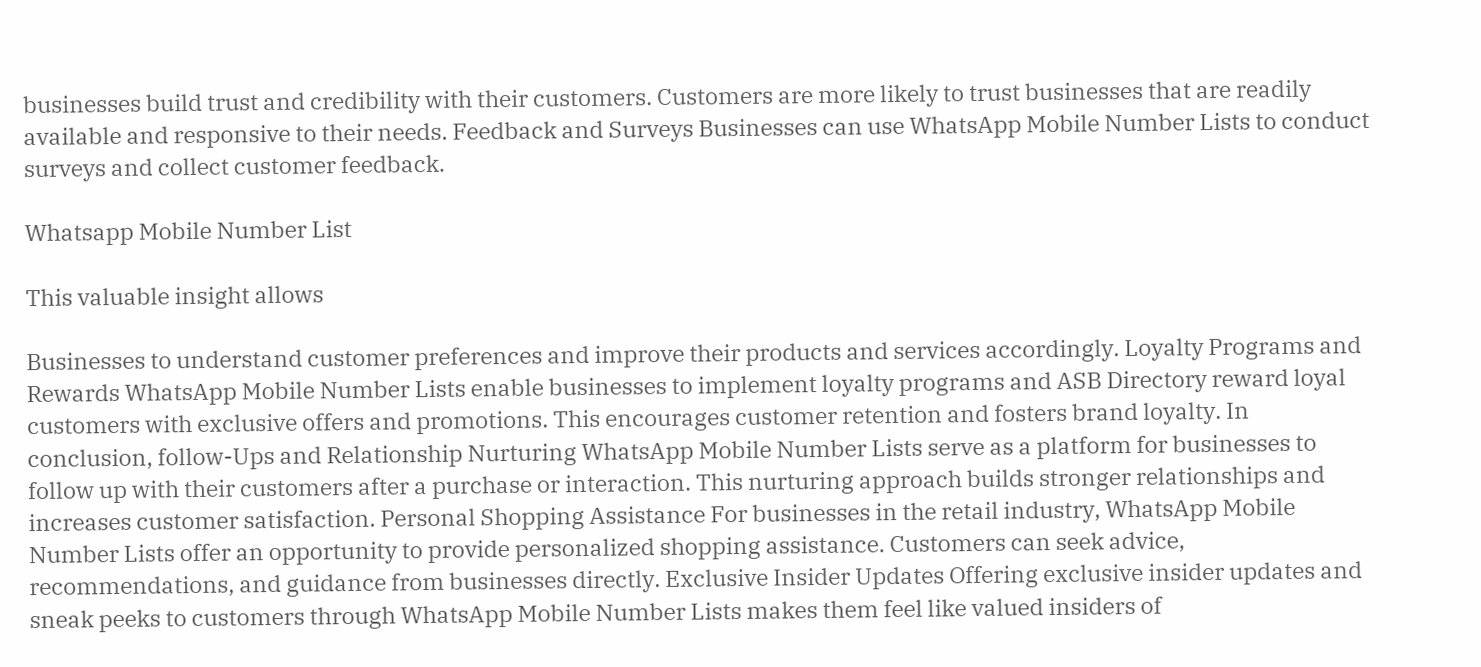businesses build trust and credibility with their customers. Customers are more likely to trust businesses that are readily available and responsive to their needs. Feedback and Surveys Businesses can use WhatsApp Mobile Number Lists to conduct surveys and collect customer feedback.

Whatsapp Mobile Number List

This valuable insight allows

Businesses to understand customer preferences and improve their products and services accordingly. Loyalty Programs and Rewards WhatsApp Mobile Number Lists enable businesses to implement loyalty programs and ASB Directory reward loyal customers with exclusive offers and promotions. This encourages customer retention and fosters brand loyalty. In conclusion, follow-Ups and Relationship Nurturing WhatsApp Mobile Number Lists serve as a platform for businesses to follow up with their customers after a purchase or interaction. This nurturing approach builds stronger relationships and increases customer satisfaction. Personal Shopping Assistance For businesses in the retail industry, WhatsApp Mobile Number Lists offer an opportunity to provide personalized shopping assistance. Customers can seek advice, recommendations, and guidance from businesses directly. Exclusive Insider Updates Offering exclusive insider updates and sneak peeks to customers through WhatsApp Mobile Number Lists makes them feel like valued insiders of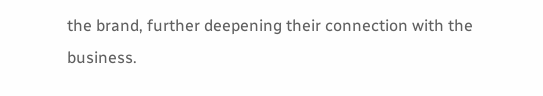the brand, further deepening their connection with the business.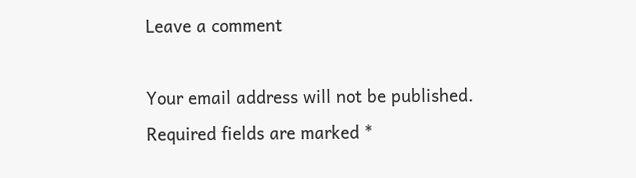Leave a comment

Your email address will not be published. Required fields are marked *